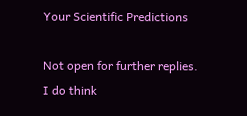Your Scientific Predictions

Not open for further replies.
I do think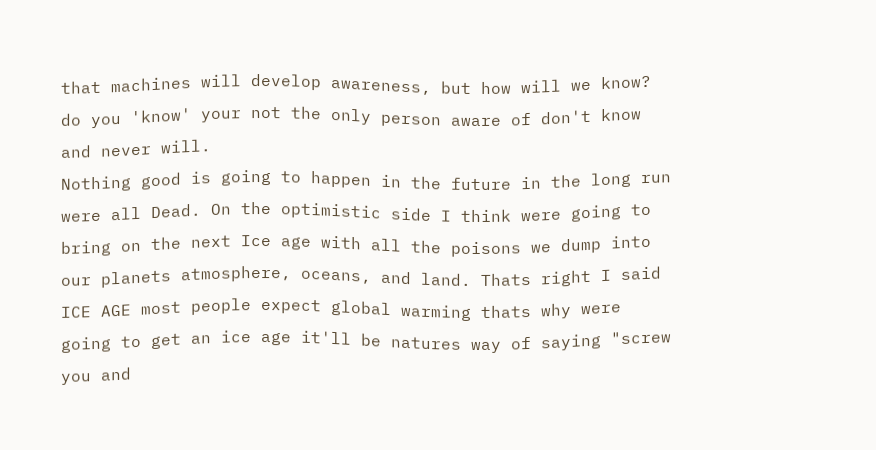that machines will develop awareness, but how will we know? do you 'know' your not the only person aware of don't know and never will.
Nothing good is going to happen in the future in the long run were all Dead. On the optimistic side I think were going to bring on the next Ice age with all the poisons we dump into our planets atmosphere, oceans, and land. Thats right I said ICE AGE most people expect global warming thats why were going to get an ice age it'll be natures way of saying "screw you and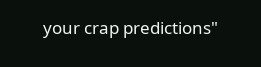your crap predictions"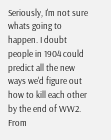Seriously, I'm not sure whats going to happen. I doubt people in 1904 could predict all the new ways we'd figure out how to kill each other by the end of WW2. From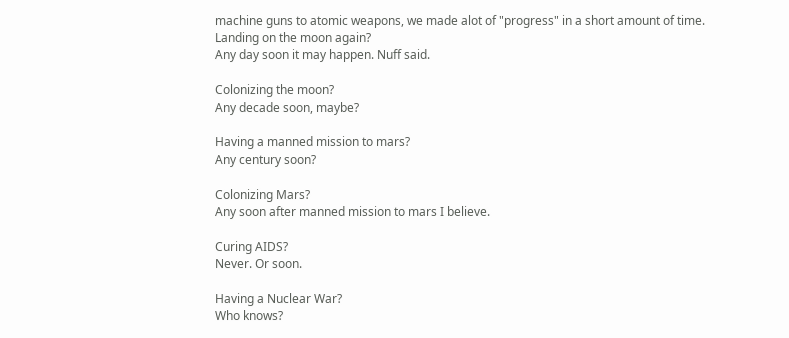machine guns to atomic weapons, we made alot of "progress" in a short amount of time.
Landing on the moon again?
Any day soon it may happen. Nuff said.

Colonizing the moon?
Any decade soon, maybe?

Having a manned mission to mars?
Any century soon?

Colonizing Mars?
Any soon after manned mission to mars I believe.

Curing AIDS?
Never. Or soon.

Having a Nuclear War?
Who knows?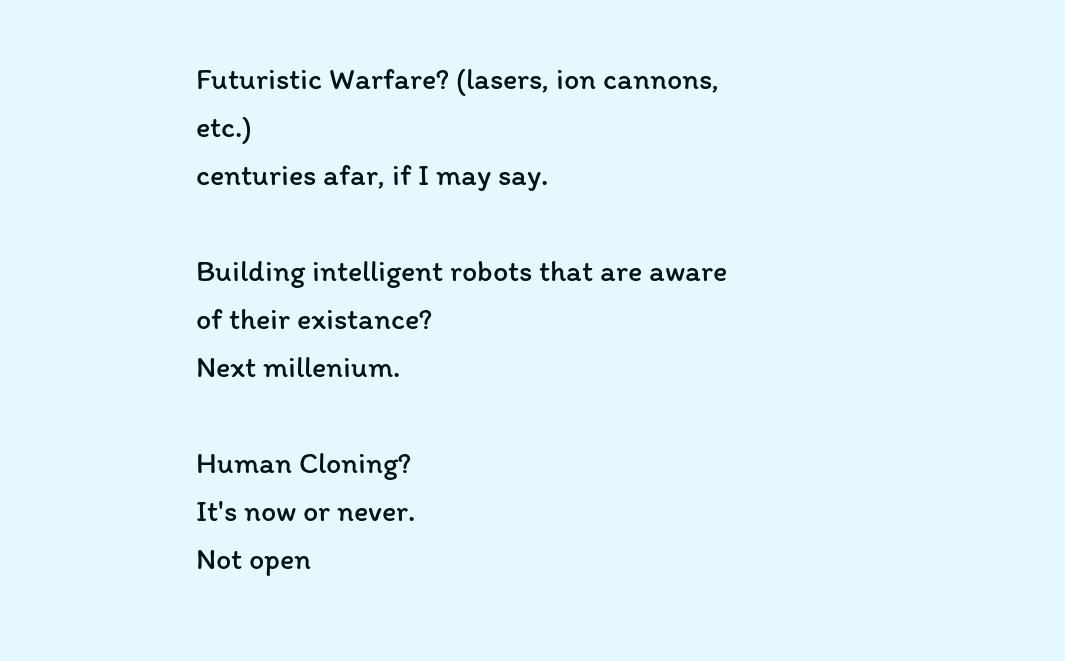Futuristic Warfare? (lasers, ion cannons, etc.)
centuries afar, if I may say.

Building intelligent robots that are aware of their existance?
Next millenium.

Human Cloning?
It's now or never.
Not open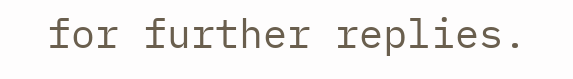for further replies.